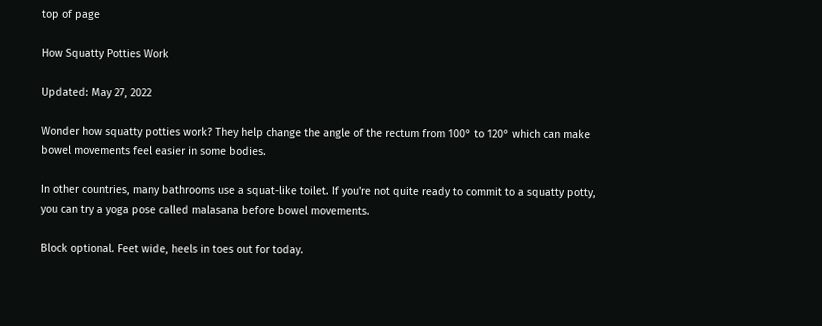top of page

How Squatty Potties Work

Updated: May 27, 2022

Wonder how squatty potties work? They help change the angle of the rectum from 100° to 120° which can make bowel movements feel easier in some bodies.

In other countries, many bathrooms use a squat-like toilet. If you're not quite ready to commit to a squatty potty, you can try a yoga pose called malasana before bowel movements.

Block optional. Feet wide, heels in toes out for today.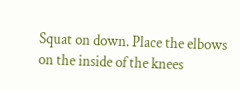Squat on down. Place the elbows on the inside of the knees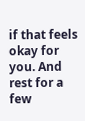if that feels okay for you. And rest for a few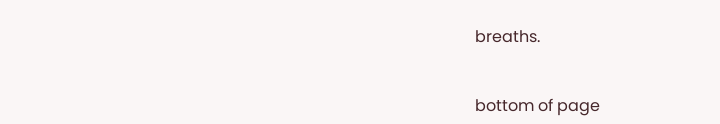breaths.


bottom of page